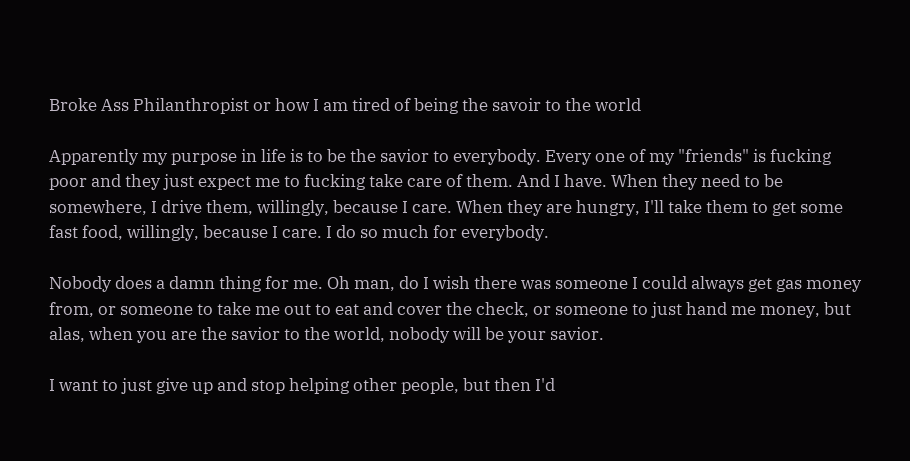Broke Ass Philanthropist or how I am tired of being the savoir to the world

Apparently my purpose in life is to be the savior to everybody. Every one of my "friends" is fucking poor and they just expect me to fucking take care of them. And I have. When they need to be somewhere, I drive them, willingly, because I care. When they are hungry, I'll take them to get some fast food, willingly, because I care. I do so much for everybody.

Nobody does a damn thing for me. Oh man, do I wish there was someone I could always get gas money from, or someone to take me out to eat and cover the check, or someone to just hand me money, but alas, when you are the savior to the world, nobody will be your savior.

I want to just give up and stop helping other people, but then I'd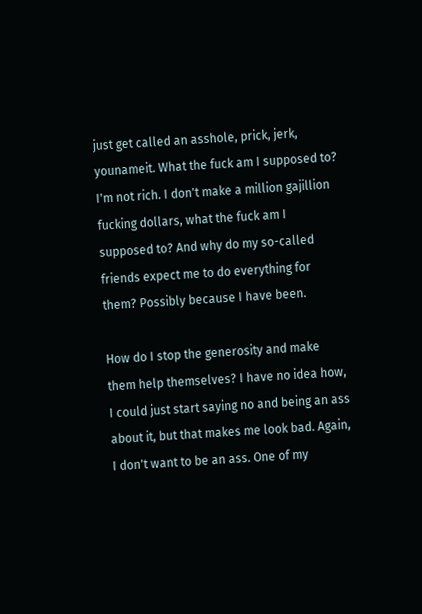just get called an asshole, prick, jerk, younameit. What the fuck am I supposed to? I'm not rich. I don't make a million gajillion fucking dollars, what the fuck am I supposed to? And why do my so-called friends expect me to do everything for them? Possibly because I have been.

How do I stop the generosity and make them help themselves? I have no idea how, I could just start saying no and being an ass about it, but that makes me look bad. Again, I don't want to be an ass. One of my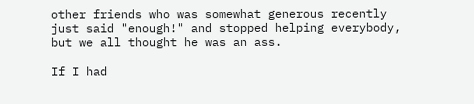other friends who was somewhat generous recently just said "enough!" and stopped helping everybody, but we all thought he was an ass.

If I had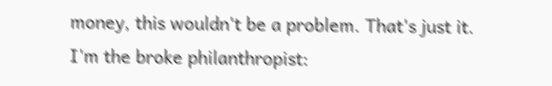money, this wouldn't be a problem. That's just it. I'm the broke philanthropist: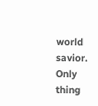world savior. Only thing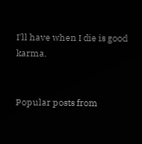I'll have when I die is good karma.


Popular posts from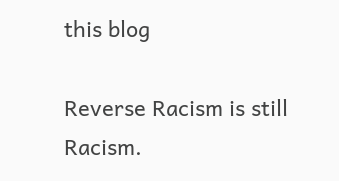this blog

Reverse Racism is still Racism.